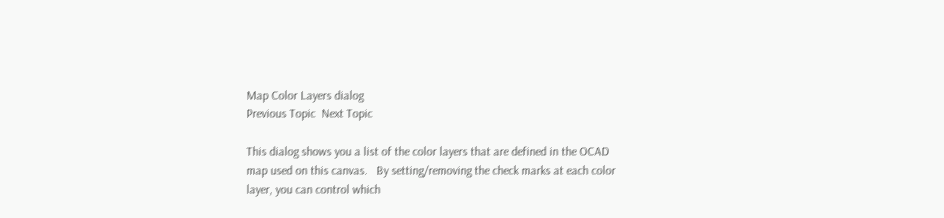Map Color Layers dialog
Previous Topic  Next Topic

This dialog shows you a list of the color layers that are defined in the OCAD map used on this canvas.   By setting/removing the check marks at each color layer, you can control which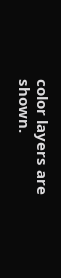color layers are shown.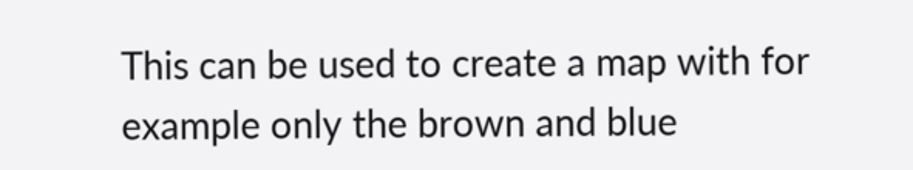This can be used to create a map with for example only the brown and blue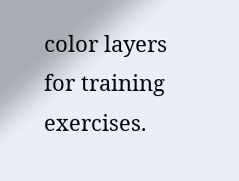color layers for training exercises.